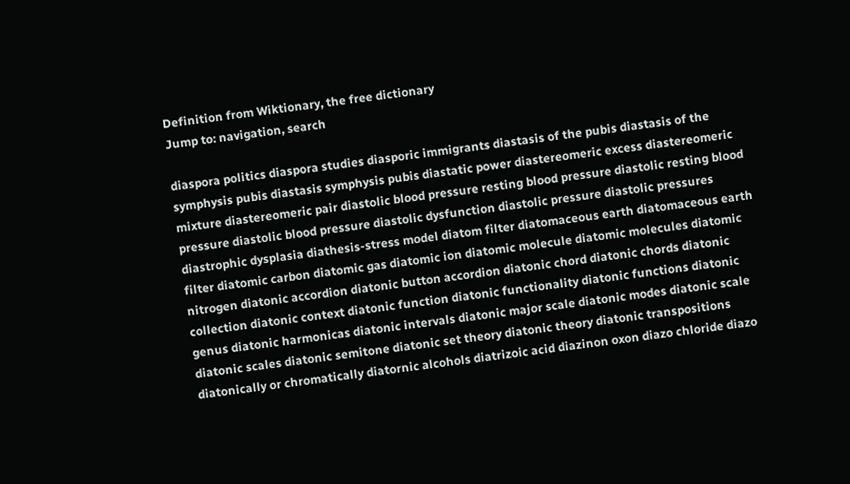Definition from Wiktionary, the free dictionary
Jump to: navigation, search

diaspora politics diaspora studies diasporic immigrants diastasis of the pubis diastasis of the symphysis pubis diastasis symphysis pubis diastatic power diastereomeric excess diastereomeric mixture diastereomeric pair diastolic blood pressure resting blood pressure diastolic resting blood pressure diastolic blood pressure diastolic dysfunction diastolic pressure diastolic pressures diastrophic dysplasia diathesis-stress model diatom filter diatomaceous earth diatomaceous earth filter diatomic carbon diatomic gas diatomic ion diatomic molecule diatomic molecules diatomic nitrogen diatonic accordion diatonic button accordion diatonic chord diatonic chords diatonic collection diatonic context diatonic function diatonic functionality diatonic functions diatonic genus diatonic harmonicas diatonic intervals diatonic major scale diatonic modes diatonic scale diatonic scales diatonic semitone diatonic set theory diatonic theory diatonic transpositions diatonically or chromatically diatornic alcohols diatrizoic acid diazinon oxon diazo chloride diazo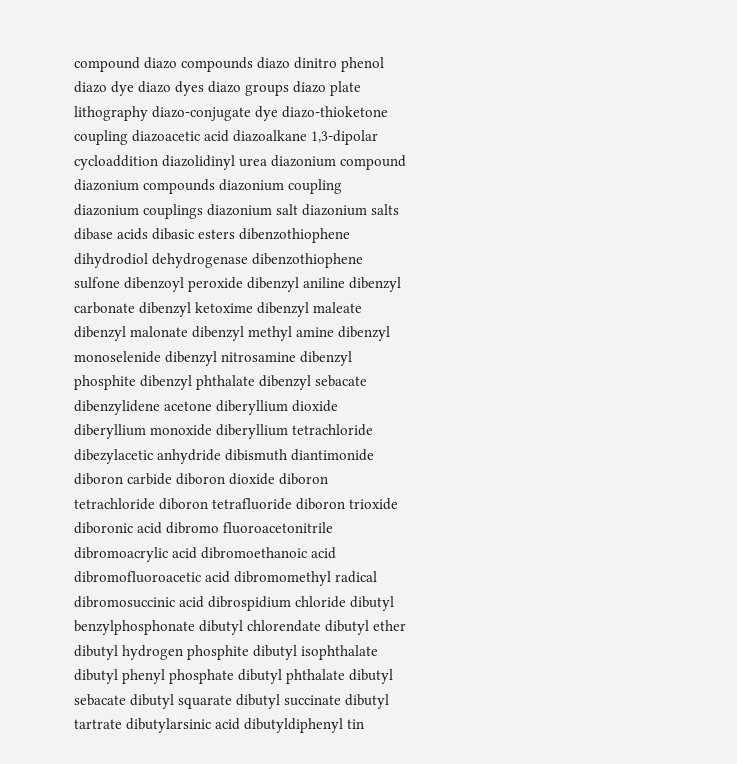compound diazo compounds diazo dinitro phenol diazo dye diazo dyes diazo groups diazo plate lithography diazo-conjugate dye diazo-thioketone coupling diazoacetic acid diazoalkane 1,3-dipolar cycloaddition diazolidinyl urea diazonium compound diazonium compounds diazonium coupling diazonium couplings diazonium salt diazonium salts dibase acids dibasic esters dibenzothiophene dihydrodiol dehydrogenase dibenzothiophene sulfone dibenzoyl peroxide dibenzyl aniline dibenzyl carbonate dibenzyl ketoxime dibenzyl maleate dibenzyl malonate dibenzyl methyl amine dibenzyl monoselenide dibenzyl nitrosamine dibenzyl phosphite dibenzyl phthalate dibenzyl sebacate dibenzylidene acetone diberyllium dioxide diberyllium monoxide diberyllium tetrachloride dibezylacetic anhydride dibismuth diantimonide diboron carbide diboron dioxide diboron tetrachloride diboron tetrafluoride diboron trioxide diboronic acid dibromo fluoroacetonitrile dibromoacrylic acid dibromoethanoic acid dibromofluoroacetic acid dibromomethyl radical dibromosuccinic acid dibrospidium chloride dibutyl benzylphosphonate dibutyl chlorendate dibutyl ether dibutyl hydrogen phosphite dibutyl isophthalate dibutyl phenyl phosphate dibutyl phthalate dibutyl sebacate dibutyl squarate dibutyl succinate dibutyl tartrate dibutylarsinic acid dibutyldiphenyl tin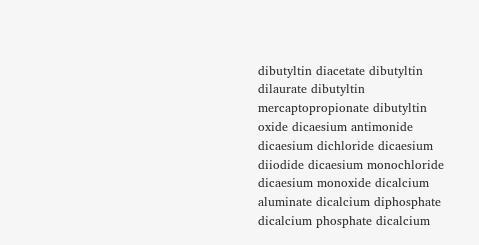dibutyltin diacetate dibutyltin dilaurate dibutyltin mercaptopropionate dibutyltin oxide dicaesium antimonide dicaesium dichloride dicaesium diiodide dicaesium monochloride dicaesium monoxide dicalcium aluminate dicalcium diphosphate dicalcium phosphate dicalcium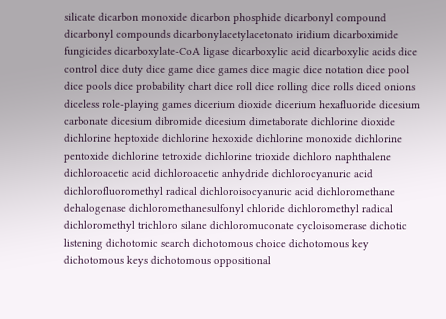silicate dicarbon monoxide dicarbon phosphide dicarbonyl compound dicarbonyl compounds dicarbonylacetylacetonato iridium dicarboximide fungicides dicarboxylate-CoA ligase dicarboxylic acid dicarboxylic acids dice control dice duty dice game dice games dice magic dice notation dice pool dice pools dice probability chart dice roll dice rolling dice rolls diced onions diceless role-playing games dicerium dioxide dicerium hexafluoride dicesium carbonate dicesium dibromide dicesium dimetaborate dichlorine dioxide dichlorine heptoxide dichlorine hexoxide dichlorine monoxide dichlorine pentoxide dichlorine tetroxide dichlorine trioxide dichloro naphthalene dichloroacetic acid dichloroacetic anhydride dichlorocyanuric acid dichlorofluoromethyl radical dichloroisocyanuric acid dichloromethane dehalogenase dichloromethanesulfonyl chloride dichloromethyl radical dichloromethyl trichloro silane dichloromuconate cycloisomerase dichotic listening dichotomic search dichotomous choice dichotomous key dichotomous keys dichotomous oppositional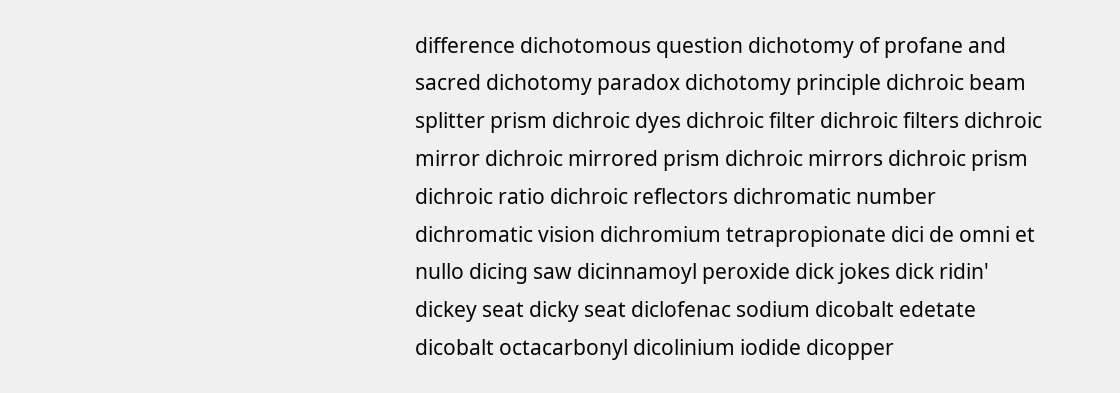difference dichotomous question dichotomy of profane and sacred dichotomy paradox dichotomy principle dichroic beam splitter prism dichroic dyes dichroic filter dichroic filters dichroic mirror dichroic mirrored prism dichroic mirrors dichroic prism dichroic ratio dichroic reflectors dichromatic number dichromatic vision dichromium tetrapropionate dici de omni et nullo dicing saw dicinnamoyl peroxide dick jokes dick ridin' dickey seat dicky seat diclofenac sodium dicobalt edetate dicobalt octacarbonyl dicolinium iodide dicopper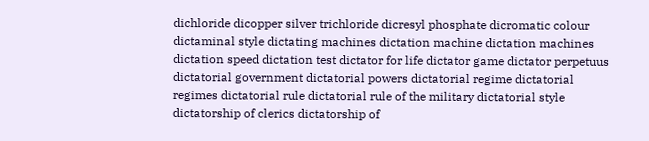dichloride dicopper silver trichloride dicresyl phosphate dicromatic colour dictaminal style dictating machines dictation machine dictation machines dictation speed dictation test dictator for life dictator game dictator perpetuus dictatorial government dictatorial powers dictatorial regime dictatorial regimes dictatorial rule dictatorial rule of the military dictatorial style dictatorship of clerics dictatorship of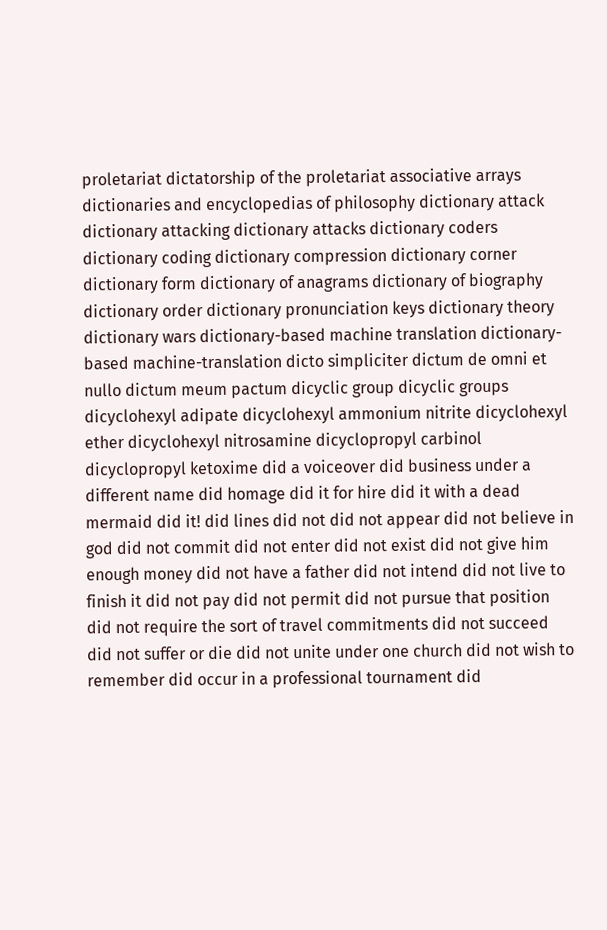proletariat dictatorship of the proletariat associative arrays dictionaries and encyclopedias of philosophy dictionary attack dictionary attacking dictionary attacks dictionary coders dictionary coding dictionary compression dictionary corner dictionary form dictionary of anagrams dictionary of biography dictionary order dictionary pronunciation keys dictionary theory dictionary wars dictionary-based machine translation dictionary-based machine-translation dicto simpliciter dictum de omni et nullo dictum meum pactum dicyclic group dicyclic groups dicyclohexyl adipate dicyclohexyl ammonium nitrite dicyclohexyl ether dicyclohexyl nitrosamine dicyclopropyl carbinol dicyclopropyl ketoxime did a voiceover did business under a different name did homage did it for hire did it with a dead mermaid did it! did lines did not did not appear did not believe in god did not commit did not enter did not exist did not give him enough money did not have a father did not intend did not live to finish it did not pay did not permit did not pursue that position did not require the sort of travel commitments did not succeed did not suffer or die did not unite under one church did not wish to remember did occur in a professional tournament did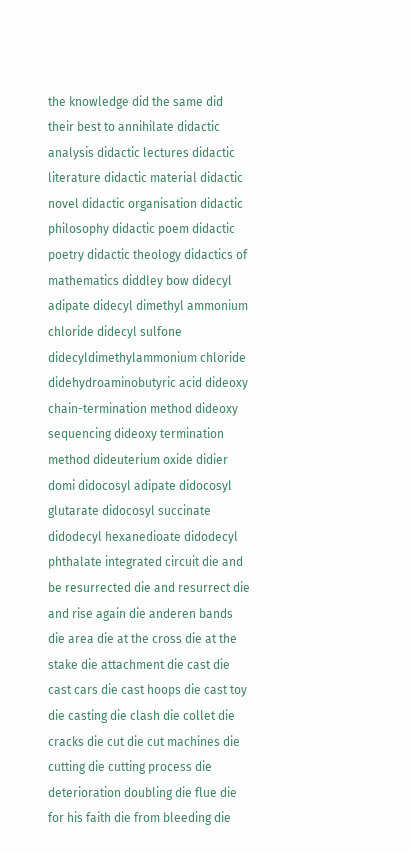the knowledge did the same did their best to annihilate didactic analysis didactic lectures didactic literature didactic material didactic novel didactic organisation didactic philosophy didactic poem didactic poetry didactic theology didactics of mathematics diddley bow didecyl adipate didecyl dimethyl ammonium chloride didecyl sulfone didecyldimethylammonium chloride didehydroaminobutyric acid dideoxy chain-termination method dideoxy sequencing dideoxy termination method dideuterium oxide didier domi didocosyl adipate didocosyl glutarate didocosyl succinate didodecyl hexanedioate didodecyl phthalate integrated circuit die and be resurrected die and resurrect die and rise again die anderen bands die area die at the cross die at the stake die attachment die cast die cast cars die cast hoops die cast toy die casting die clash die collet die cracks die cut die cut machines die cutting die cutting process die deterioration doubling die flue die for his faith die from bleeding die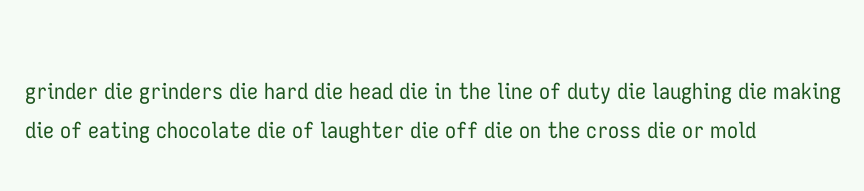grinder die grinders die hard die head die in the line of duty die laughing die making die of eating chocolate die of laughter die off die on the cross die or mold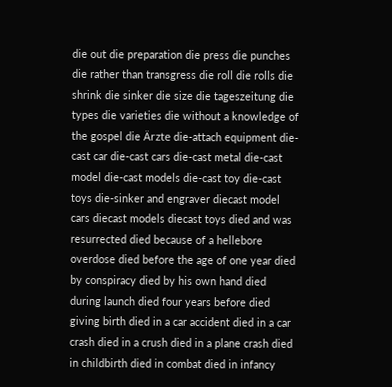die out die preparation die press die punches die rather than transgress die roll die rolls die shrink die sinker die size die tageszeitung die types die varieties die without a knowledge of the gospel die Ärzte die-attach equipment die-cast car die-cast cars die-cast metal die-cast model die-cast models die-cast toy die-cast toys die-sinker and engraver diecast model cars diecast models diecast toys died and was resurrected died because of a hellebore overdose died before the age of one year died by conspiracy died by his own hand died during launch died four years before died giving birth died in a car accident died in a car crash died in a crush died in a plane crash died in childbirth died in combat died in infancy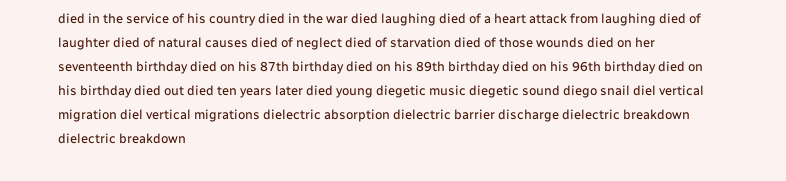died in the service of his country died in the war died laughing died of a heart attack from laughing died of laughter died of natural causes died of neglect died of starvation died of those wounds died on her seventeenth birthday died on his 87th birthday died on his 89th birthday died on his 96th birthday died on his birthday died out died ten years later died young diegetic music diegetic sound diego snail diel vertical migration diel vertical migrations dielectric absorption dielectric barrier discharge dielectric breakdown dielectric breakdown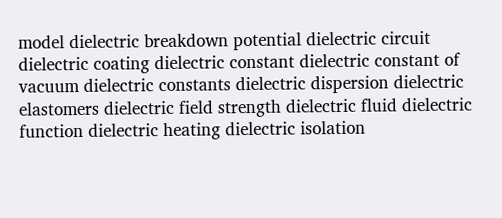model dielectric breakdown potential dielectric circuit dielectric coating dielectric constant dielectric constant of vacuum dielectric constants dielectric dispersion dielectric elastomers dielectric field strength dielectric fluid dielectric function dielectric heating dielectric isolation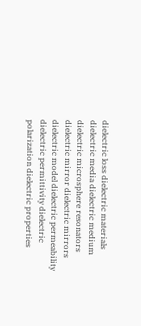dielectric loss dielectric materials dielectric media dielectric medium dielectric microsphere resonators dielectric mirror dielectric mirrors dielectric model dielectric permeability dielectric permittivity dielectric polarization dielectric properties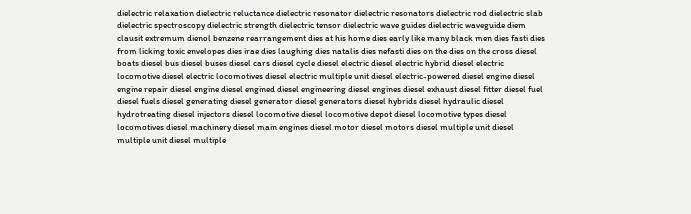dielectric relaxation dielectric reluctance dielectric resonator dielectric resonators dielectric rod dielectric slab dielectric spectroscopy dielectric strength dielectric tensor dielectric wave guides dielectric waveguide diem clausit extremum dienol benzene rearrangement dies at his home dies early like many black men dies fasti dies from licking toxic envelopes dies irae dies laughing dies natalis dies nefasti dies on the dies on the cross diesel boats diesel bus diesel buses diesel cars diesel cycle diesel electric diesel electric hybrid diesel electric locomotive diesel electric locomotives diesel electric multiple unit diesel electric-powered diesel engine diesel engine repair diesel engine diesel engined diesel engineering diesel engines diesel exhaust diesel fitter diesel fuel diesel fuels diesel generating diesel generator diesel generators diesel hybrids diesel hydraulic diesel hydrotreating diesel injectors diesel locomotive diesel locomotive depot diesel locomotive types diesel locomotives diesel machinery diesel main engines diesel motor diesel motors diesel multiple unit diesel multiple unit diesel multiple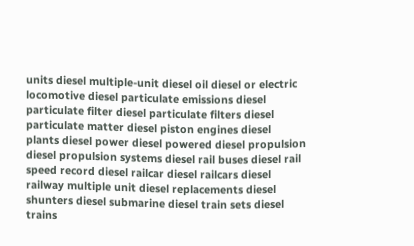units diesel multiple-unit diesel oil diesel or electric locomotive diesel particulate emissions diesel particulate filter diesel particulate filters diesel particulate matter diesel piston engines diesel plants diesel power diesel powered diesel propulsion diesel propulsion systems diesel rail buses diesel rail speed record diesel railcar diesel railcars diesel railway multiple unit diesel replacements diesel shunters diesel submarine diesel train sets diesel trains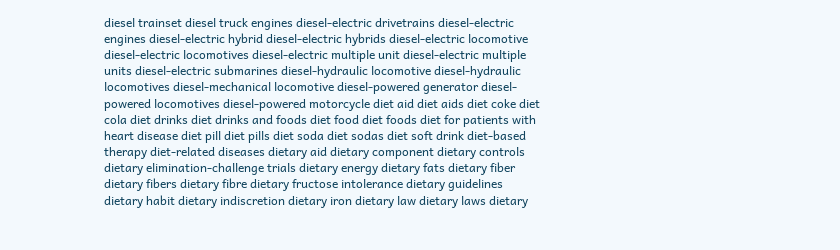diesel trainset diesel truck engines diesel-electric drivetrains diesel-electric engines diesel-electric hybrid diesel-electric hybrids diesel-electric locomotive diesel-electric locomotives diesel-electric multiple unit diesel-electric multiple units diesel-electric submarines diesel-hydraulic locomotive diesel-hydraulic locomotives diesel-mechanical locomotive diesel-powered generator diesel-powered locomotives diesel-powered motorcycle diet aid diet aids diet coke diet cola diet drinks diet drinks and foods diet food diet foods diet for patients with heart disease diet pill diet pills diet soda diet sodas diet soft drink diet-based therapy diet-related diseases dietary aid dietary component dietary controls dietary elimination-challenge trials dietary energy dietary fats dietary fiber dietary fibers dietary fibre dietary fructose intolerance dietary guidelines dietary habit dietary indiscretion dietary iron dietary law dietary laws dietary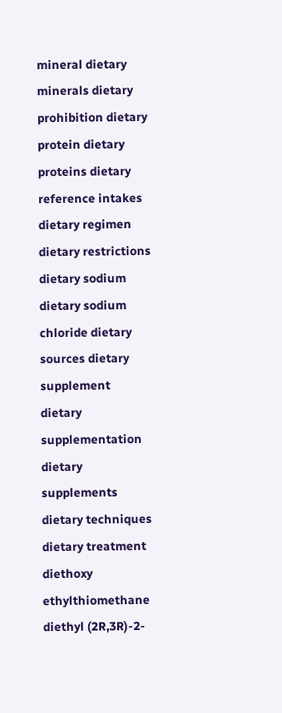mineral dietary minerals dietary prohibition dietary protein dietary proteins dietary reference intakes dietary regimen dietary restrictions dietary sodium dietary sodium chloride dietary sources dietary supplement dietary supplementation dietary supplements dietary techniques dietary treatment diethoxy ethylthiomethane diethyl (2R,3R)-2-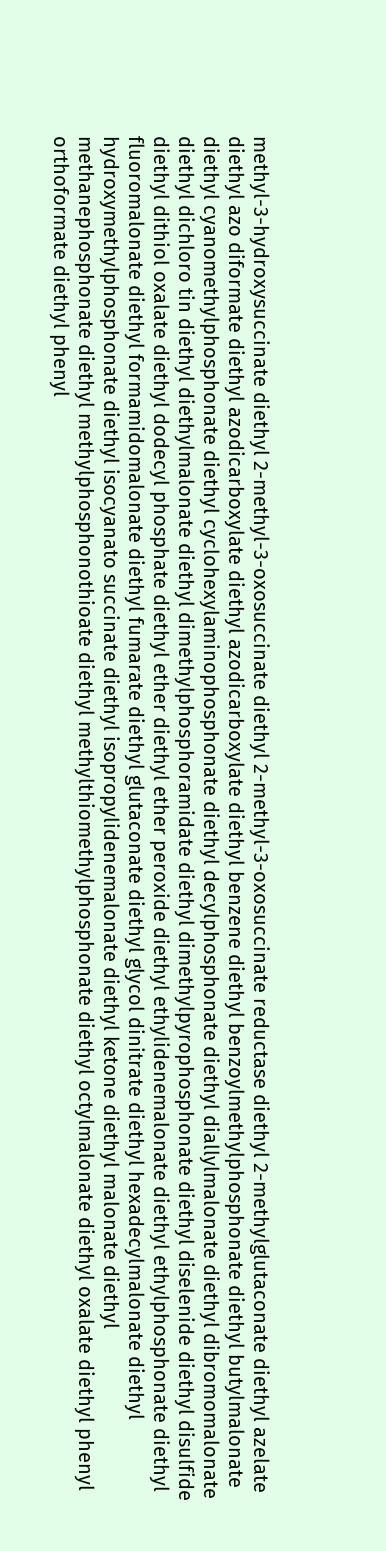methyl-3-hydroxysuccinate diethyl 2-methyl-3-oxosuccinate diethyl 2-methyl-3-oxosuccinate reductase diethyl 2-methylglutaconate diethyl azelate diethyl azo diformate diethyl azodicarboxylate diethyl azodicarboxylate diethyl benzene diethyl benzoylmethylphosphonate diethyl butylmalonate diethyl cyanomethylphosphonate diethyl cyclohexylaminophosphonate diethyl decylphosphonate diethyl diallylmalonate diethyl dibromomalonate diethyl dichloro tin diethyl diethylmalonate diethyl dimethylphosphoramidate diethyl dimethylpyrophosphonate diethyl diselenide diethyl disulfide diethyl dithiol oxalate diethyl dodecyl phosphate diethyl ether diethyl ether peroxide diethyl ethylidenemalonate diethyl ethylphosphonate diethyl fluoromalonate diethyl formamidomalonate diethyl fumarate diethyl glutaconate diethyl glycol dinitrate diethyl hexadecylmalonate diethyl hydroxymethylphosphonate diethyl isocyanato succinate diethyl isopropylidenemalonate diethyl ketone diethyl malonate diethyl methanephosphonate diethyl methylphosphonothioate diethyl methylthiomethylphosphonate diethyl octylmalonate diethyl oxalate diethyl phenyl orthoformate diethyl phenyl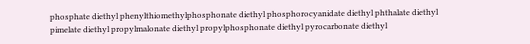phosphate diethyl phenylthiomethylphosphonate diethyl phosphorocyanidate diethyl phthalate diethyl pimelate diethyl propylmalonate diethyl propylphosphonate diethyl pyrocarbonate diethyl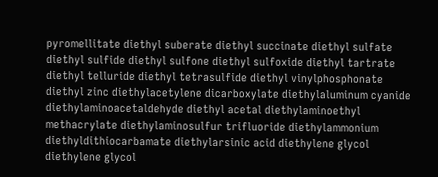pyromellitate diethyl suberate diethyl succinate diethyl sulfate diethyl sulfide diethyl sulfone diethyl sulfoxide diethyl tartrate diethyl telluride diethyl tetrasulfide diethyl vinylphosphonate diethyl zinc diethylacetylene dicarboxylate diethylaluminum cyanide diethylaminoacetaldehyde diethyl acetal diethylaminoethyl methacrylate diethylaminosulfur trifluoride diethylammonium diethyldithiocarbamate diethylarsinic acid diethylene glycol diethylene glycol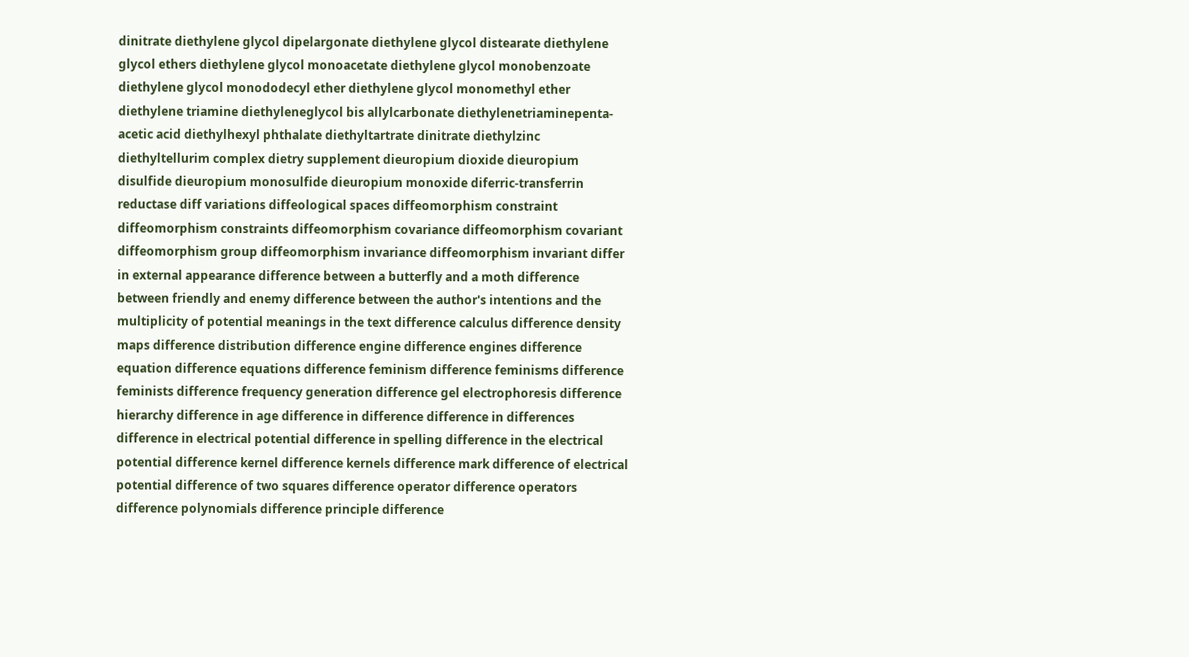dinitrate diethylene glycol dipelargonate diethylene glycol distearate diethylene glycol ethers diethylene glycol monoacetate diethylene glycol monobenzoate diethylene glycol monododecyl ether diethylene glycol monomethyl ether diethylene triamine diethyleneglycol bis allylcarbonate diethylenetriaminepenta-acetic acid diethylhexyl phthalate diethyltartrate dinitrate diethylzinc diethyltellurim complex dietry supplement dieuropium dioxide dieuropium disulfide dieuropium monosulfide dieuropium monoxide diferric-transferrin reductase diff variations diffeological spaces diffeomorphism constraint diffeomorphism constraints diffeomorphism covariance diffeomorphism covariant diffeomorphism group diffeomorphism invariance diffeomorphism invariant differ in external appearance difference between a butterfly and a moth difference between friendly and enemy difference between the author's intentions and the multiplicity of potential meanings in the text difference calculus difference density maps difference distribution difference engine difference engines difference equation difference equations difference feminism difference feminisms difference feminists difference frequency generation difference gel electrophoresis difference hierarchy difference in age difference in difference difference in differences difference in electrical potential difference in spelling difference in the electrical potential difference kernel difference kernels difference mark difference of electrical potential difference of two squares difference operator difference operators difference polynomials difference principle difference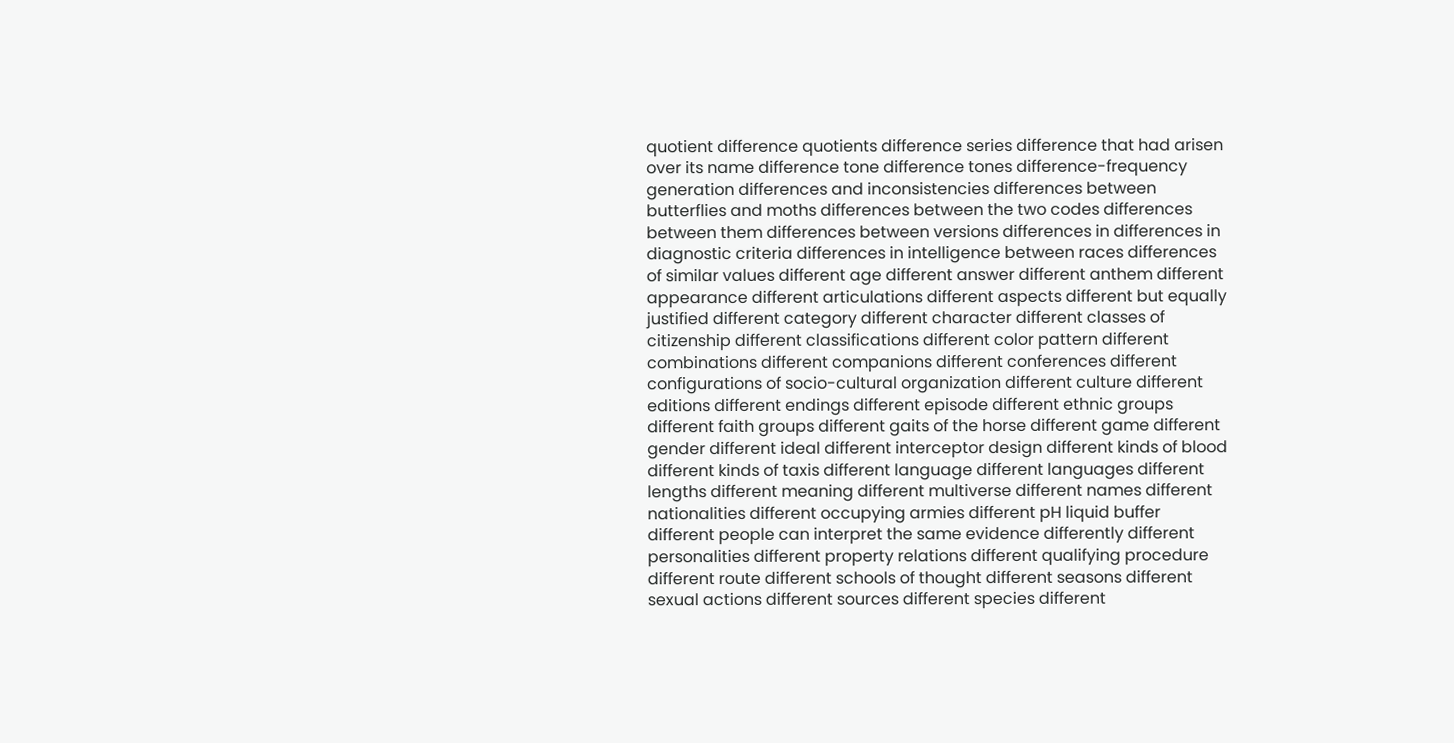quotient difference quotients difference series difference that had arisen over its name difference tone difference tones difference-frequency generation differences and inconsistencies differences between butterflies and moths differences between the two codes differences between them differences between versions differences in differences in diagnostic criteria differences in intelligence between races differences of similar values different age different answer different anthem different appearance different articulations different aspects different but equally justified different category different character different classes of citizenship different classifications different color pattern different combinations different companions different conferences different configurations of socio-cultural organization different culture different editions different endings different episode different ethnic groups different faith groups different gaits of the horse different game different gender different ideal different interceptor design different kinds of blood different kinds of taxis different language different languages different lengths different meaning different multiverse different names different nationalities different occupying armies different pH liquid buffer different people can interpret the same evidence differently different personalities different property relations different qualifying procedure different route different schools of thought different seasons different sexual actions different sources different species different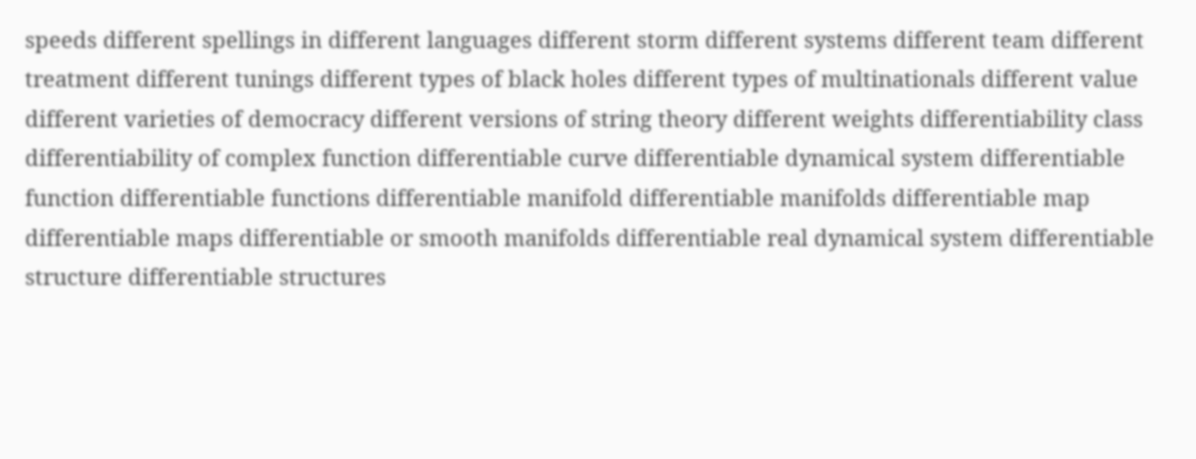speeds different spellings in different languages different storm different systems different team different treatment different tunings different types of black holes different types of multinationals different value different varieties of democracy different versions of string theory different weights differentiability class differentiability of complex function differentiable curve differentiable dynamical system differentiable function differentiable functions differentiable manifold differentiable manifolds differentiable map differentiable maps differentiable or smooth manifolds differentiable real dynamical system differentiable structure differentiable structures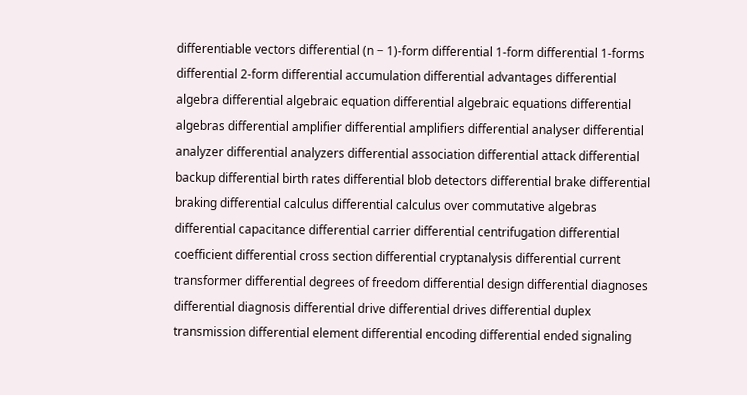differentiable vectors differential (n − 1)-form differential 1-form differential 1-forms differential 2-form differential accumulation differential advantages differential algebra differential algebraic equation differential algebraic equations differential algebras differential amplifier differential amplifiers differential analyser differential analyzer differential analyzers differential association differential attack differential backup differential birth rates differential blob detectors differential brake differential braking differential calculus differential calculus over commutative algebras differential capacitance differential carrier differential centrifugation differential coefficient differential cross section differential cryptanalysis differential current transformer differential degrees of freedom differential design differential diagnoses differential diagnosis differential drive differential drives differential duplex transmission differential element differential encoding differential ended signaling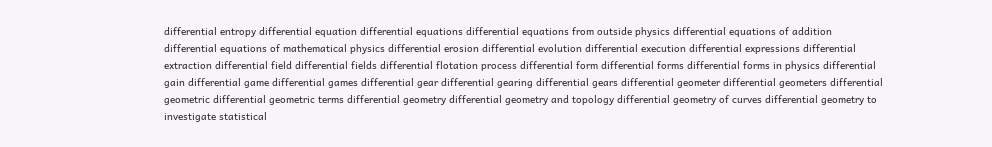differential entropy differential equation differential equations differential equations from outside physics differential equations of addition differential equations of mathematical physics differential erosion differential evolution differential execution differential expressions differential extraction differential field differential fields differential flotation process differential form differential forms differential forms in physics differential gain differential game differential games differential gear differential gearing differential gears differential geometer differential geometers differential geometric differential geometric terms differential geometry differential geometry and topology differential geometry of curves differential geometry to investigate statistical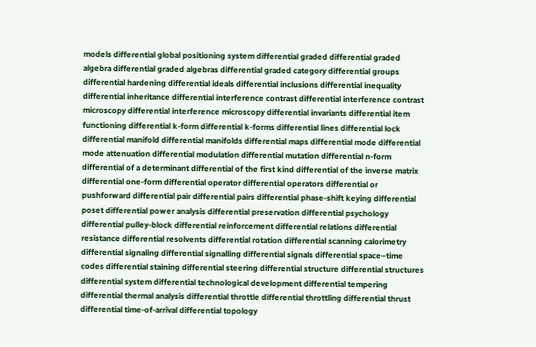models differential global positioning system differential graded differential graded algebra differential graded algebras differential graded category differential groups differential hardening differential ideals differential inclusions differential inequality differential inheritance differential interference contrast differential interference contrast microscopy differential interference microscopy differential invariants differential item functioning differential k-form differential k-forms differential lines differential lock differential manifold differential manifolds differential maps differential mode differential mode attenuation differential modulation differential mutation differential n-form differential of a determinant differential of the first kind differential of the inverse matrix differential one-form differential operator differential operators differential or pushforward differential pair differential pairs differential phase-shift keying differential poset differential power analysis differential preservation differential psychology differential pulley-block differential reinforcement differential relations differential resistance differential resolvents differential rotation differential scanning calorimetry differential signaling differential signalling differential signals differential space–time codes differential staining differential steering differential structure differential structures differential system differential technological development differential tempering differential thermal analysis differential throttle differential throttling differential thrust differential time-of-arrival differential topology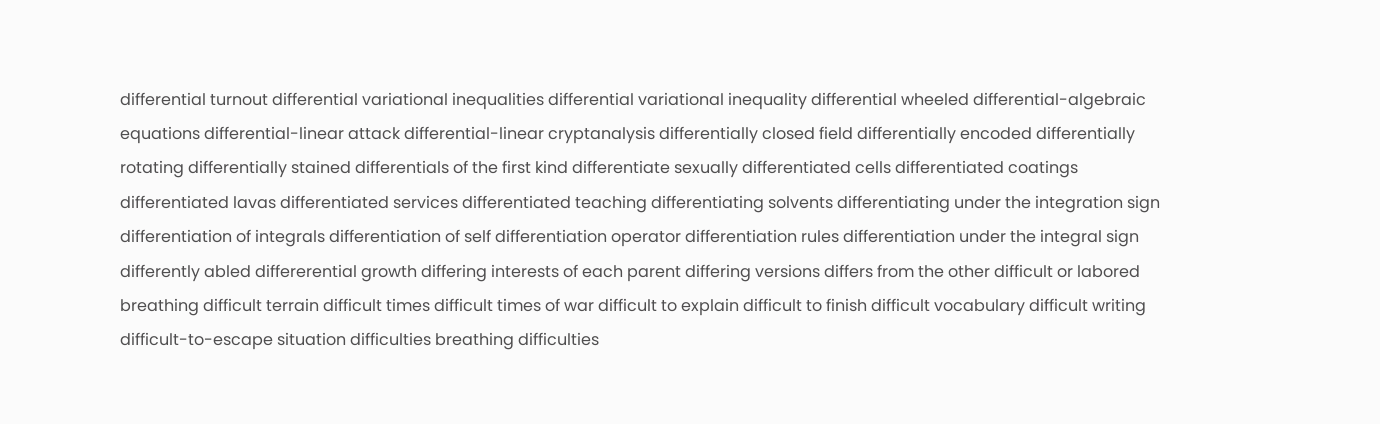differential turnout differential variational inequalities differential variational inequality differential wheeled differential-algebraic equations differential-linear attack differential-linear cryptanalysis differentially closed field differentially encoded differentially rotating differentially stained differentials of the first kind differentiate sexually differentiated cells differentiated coatings differentiated lavas differentiated services differentiated teaching differentiating solvents differentiating under the integration sign differentiation of integrals differentiation of self differentiation operator differentiation rules differentiation under the integral sign differently abled differerential growth differing interests of each parent differing versions differs from the other difficult or labored breathing difficult terrain difficult times difficult times of war difficult to explain difficult to finish difficult vocabulary difficult writing difficult-to-escape situation difficulties breathing difficulties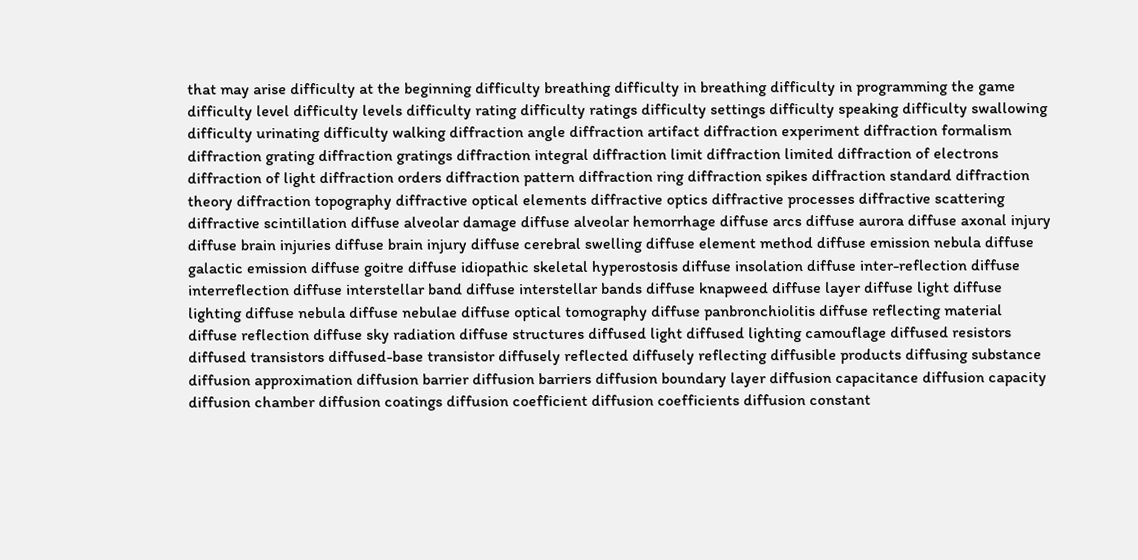that may arise difficulty at the beginning difficulty breathing difficulty in breathing difficulty in programming the game difficulty level difficulty levels difficulty rating difficulty ratings difficulty settings difficulty speaking difficulty swallowing difficulty urinating difficulty walking diffraction angle diffraction artifact diffraction experiment diffraction formalism diffraction grating diffraction gratings diffraction integral diffraction limit diffraction limited diffraction of electrons diffraction of light diffraction orders diffraction pattern diffraction ring diffraction spikes diffraction standard diffraction theory diffraction topography diffractive optical elements diffractive optics diffractive processes diffractive scattering diffractive scintillation diffuse alveolar damage diffuse alveolar hemorrhage diffuse arcs diffuse aurora diffuse axonal injury diffuse brain injuries diffuse brain injury diffuse cerebral swelling diffuse element method diffuse emission nebula diffuse galactic emission diffuse goitre diffuse idiopathic skeletal hyperostosis diffuse insolation diffuse inter-reflection diffuse interreflection diffuse interstellar band diffuse interstellar bands diffuse knapweed diffuse layer diffuse light diffuse lighting diffuse nebula diffuse nebulae diffuse optical tomography diffuse panbronchiolitis diffuse reflecting material diffuse reflection diffuse sky radiation diffuse structures diffused light diffused lighting camouflage diffused resistors diffused transistors diffused-base transistor diffusely reflected diffusely reflecting diffusible products diffusing substance diffusion approximation diffusion barrier diffusion barriers diffusion boundary layer diffusion capacitance diffusion capacity diffusion chamber diffusion coatings diffusion coefficient diffusion coefficients diffusion constant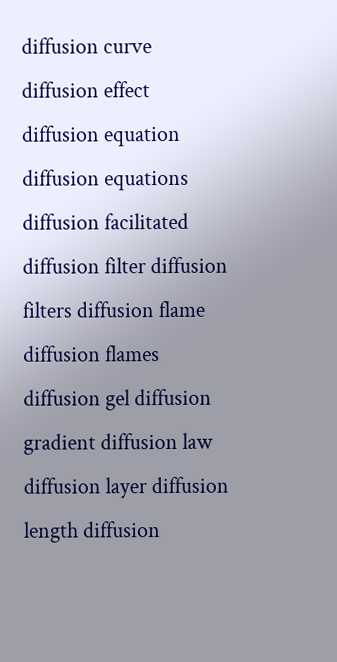diffusion curve diffusion effect diffusion equation diffusion equations diffusion facilitated diffusion filter diffusion filters diffusion flame diffusion flames diffusion gel diffusion gradient diffusion law diffusion layer diffusion length diffusion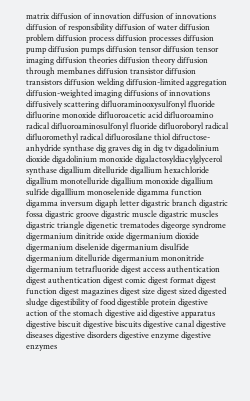matrix diffusion of innovation diffusion of innovations diffusion of responsibility diffusion of water diffusion problem diffusion process diffusion processes diffusion pump diffusion pumps diffusion tensor diffusion tensor imaging diffusion theories diffusion theory diffusion through membanes diffusion transistor diffusion transistors diffusion welding diffusion-limited aggregation diffusion-weighted imaging diffusions of innovations diffusively scattering difluoraminooxysulfonyl fluoride difluorine monoxide difluoroacetic acid difluoroamino radical difluoroaminosulfonyl fluoride difluoroboryl radical difluoromethyl radical difluorosilane thiol difructose-anhydride synthase dig graves dig in dig tv digadolinium dioxide digadolinium monoxide digalactosyldiacylglycerol synthase digallium ditelluride digallium hexachloride digallium monotelluride digallium monoxide digallium sulfide digalllium monoselenide digamma function digamma inversum digaph letter digastric branch digastric fossa digastric groove digastric muscle digastric muscles digastric triangle digenetic trematodes digeorge syndrome digermanium dinitride oxide digermanium dioxide digermanium diselenide digermanium disulfide digermanium ditelluride digermanium mononitride digermanium tetrafluoride digest access authentication digest authentication digest comic digest format digest function digest magazines digest size digest sized digested sludge digestibility of food digestible protein digestive action of the stomach digestive aid digestive apparatus digestive biscuit digestive biscuits digestive canal digestive diseases digestive disorders digestive enzyme digestive enzymes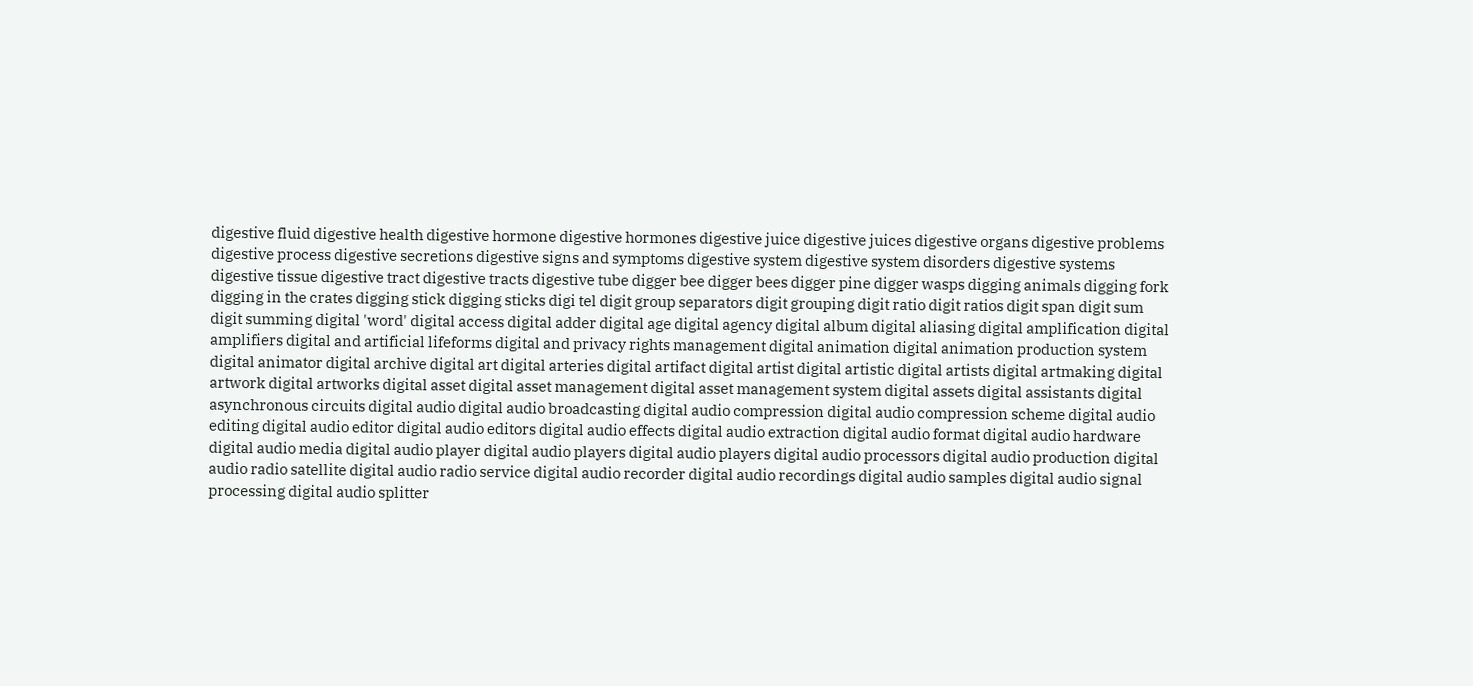digestive fluid digestive health digestive hormone digestive hormones digestive juice digestive juices digestive organs digestive problems digestive process digestive secretions digestive signs and symptoms digestive system digestive system disorders digestive systems digestive tissue digestive tract digestive tracts digestive tube digger bee digger bees digger pine digger wasps digging animals digging fork digging in the crates digging stick digging sticks digi tel digit group separators digit grouping digit ratio digit ratios digit span digit sum digit summing digital 'word' digital access digital adder digital age digital agency digital album digital aliasing digital amplification digital amplifiers digital and artificial lifeforms digital and privacy rights management digital animation digital animation production system digital animator digital archive digital art digital arteries digital artifact digital artist digital artistic digital artists digital artmaking digital artwork digital artworks digital asset digital asset management digital asset management system digital assets digital assistants digital asynchronous circuits digital audio digital audio broadcasting digital audio compression digital audio compression scheme digital audio editing digital audio editor digital audio editors digital audio effects digital audio extraction digital audio format digital audio hardware digital audio media digital audio player digital audio players digital audio players digital audio processors digital audio production digital audio radio satellite digital audio radio service digital audio recorder digital audio recordings digital audio samples digital audio signal processing digital audio splitter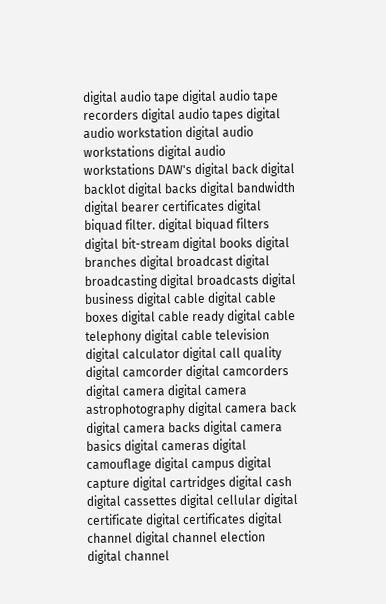digital audio tape digital audio tape recorders digital audio tapes digital audio workstation digital audio workstations digital audio workstations DAW's digital back digital backlot digital backs digital bandwidth digital bearer certificates digital biquad filter. digital biquad filters digital bit-stream digital books digital branches digital broadcast digital broadcasting digital broadcasts digital business digital cable digital cable boxes digital cable ready digital cable telephony digital cable television digital calculator digital call quality digital camcorder digital camcorders digital camera digital camera astrophotography digital camera back digital camera backs digital camera basics digital cameras digital camouflage digital campus digital capture digital cartridges digital cash digital cassettes digital cellular digital certificate digital certificates digital channel digital channel election digital channel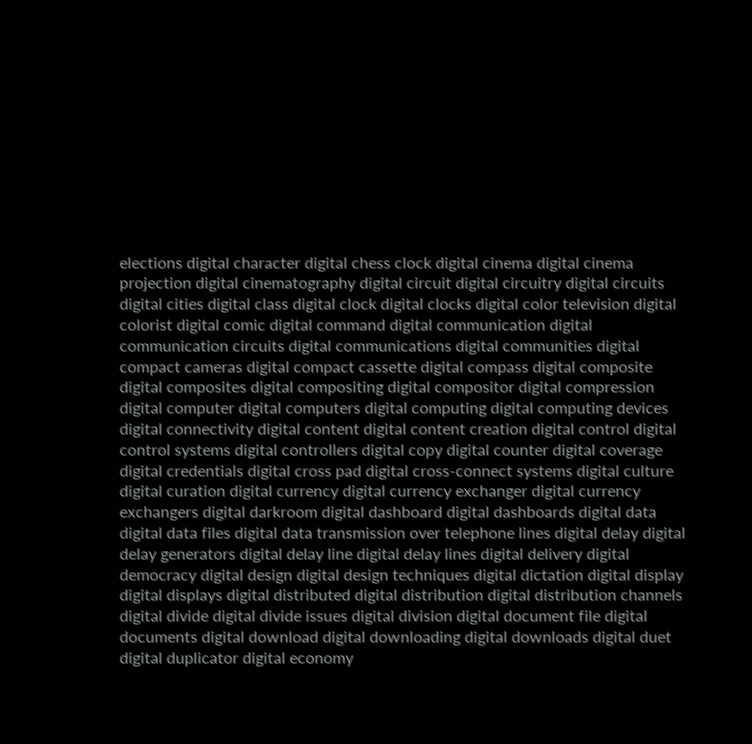elections digital character digital chess clock digital cinema digital cinema projection digital cinematography digital circuit digital circuitry digital circuits digital cities digital class digital clock digital clocks digital color television digital colorist digital comic digital command digital communication digital communication circuits digital communications digital communities digital compact cameras digital compact cassette digital compass digital composite digital composites digital compositing digital compositor digital compression digital computer digital computers digital computing digital computing devices digital connectivity digital content digital content creation digital control digital control systems digital controllers digital copy digital counter digital coverage digital credentials digital cross pad digital cross-connect systems digital culture digital curation digital currency digital currency exchanger digital currency exchangers digital darkroom digital dashboard digital dashboards digital data digital data files digital data transmission over telephone lines digital delay digital delay generators digital delay line digital delay lines digital delivery digital democracy digital design digital design techniques digital dictation digital display digital displays digital distributed digital distribution digital distribution channels digital divide digital divide issues digital division digital document file digital documents digital download digital downloading digital downloads digital duet digital duplicator digital economy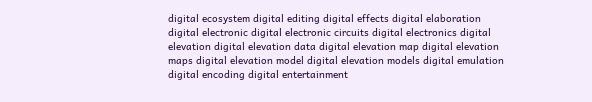digital ecosystem digital editing digital effects digital elaboration digital electronic digital electronic circuits digital electronics digital elevation digital elevation data digital elevation map digital elevation maps digital elevation model digital elevation models digital emulation digital encoding digital entertainment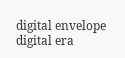digital envelope digital era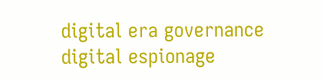digital era governance digital espionage